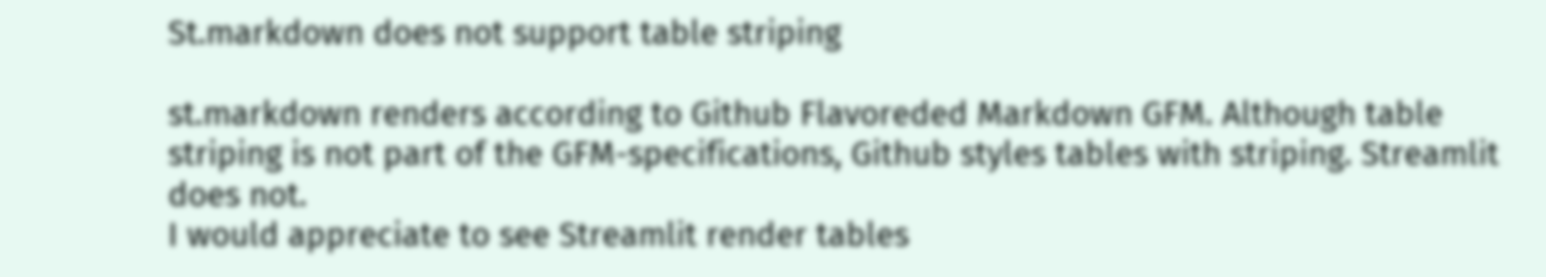St.markdown does not support table striping

st.markdown renders according to Github Flavoreded Markdown GFM. Although table striping is not part of the GFM-specifications, Github styles tables with striping. Streamlit does not.
I would appreciate to see Streamlit render tables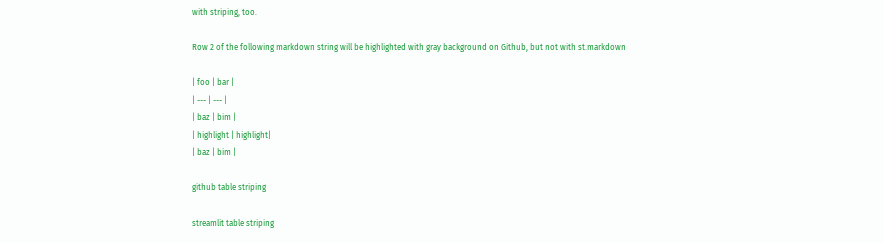with striping, too.

Row 2 of the following markdown string will be highlighted with gray background on Github, but not with st.markdown

| foo | bar |
| --- | --- |
| baz | bim |
| highlight | highlight|
| baz | bim |

github table striping

streamlit table striping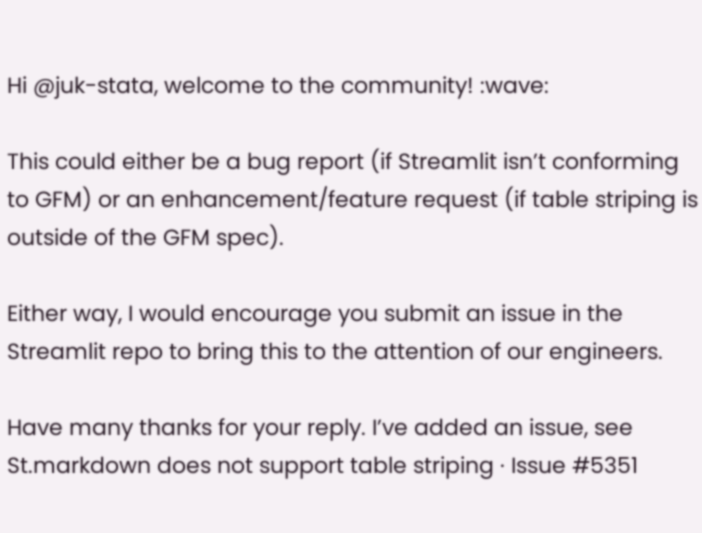Hi @juk-stata, welcome to the community! :wave:

This could either be a bug report (if Streamlit isn’t conforming to GFM) or an enhancement/feature request (if table striping is outside of the GFM spec).

Either way, I would encourage you submit an issue in the Streamlit repo to bring this to the attention of our engineers.

Have many thanks for your reply. I’ve added an issue, see St.markdown does not support table striping · Issue #5351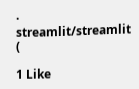· streamlit/streamlit (

1 Like